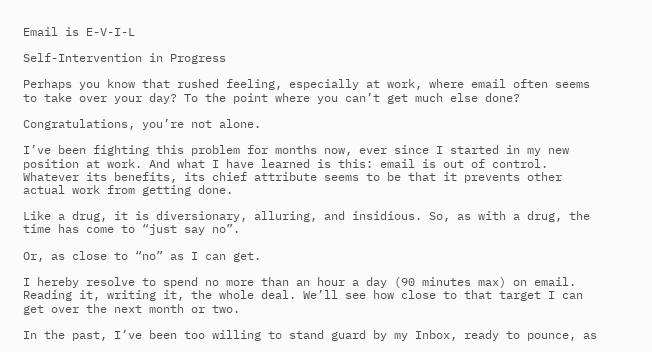Email is E-V-I-L

Self-Intervention in Progress

Perhaps you know that rushed feeling, especially at work, where email often seems to take over your day? To the point where you can’t get much else done?

Congratulations, you’re not alone.

I’ve been fighting this problem for months now, ever since I started in my new position at work. And what I have learned is this: email is out of control. Whatever its benefits, its chief attribute seems to be that it prevents other actual work from getting done.

Like a drug, it is diversionary, alluring, and insidious. So, as with a drug, the time has come to “just say no”.

Or, as close to “no” as I can get.

I hereby resolve to spend no more than an hour a day (90 minutes max) on email. Reading it, writing it, the whole deal. We’ll see how close to that target I can get over the next month or two.

In the past, I’ve been too willing to stand guard by my Inbox, ready to pounce, as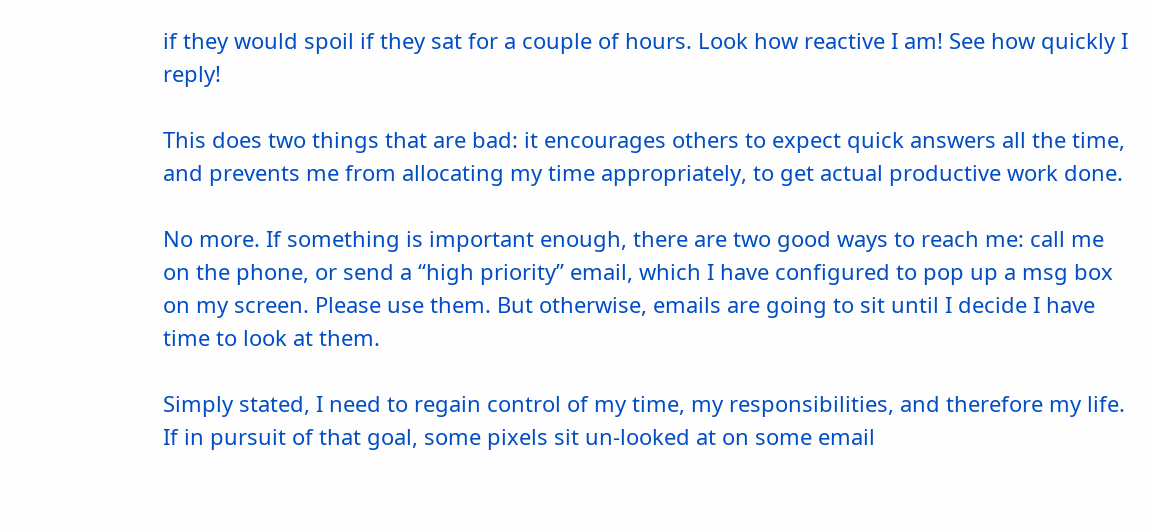if they would spoil if they sat for a couple of hours. Look how reactive I am! See how quickly I reply!

This does two things that are bad: it encourages others to expect quick answers all the time, and prevents me from allocating my time appropriately, to get actual productive work done.

No more. If something is important enough, there are two good ways to reach me: call me on the phone, or send a “high priority” email, which I have configured to pop up a msg box on my screen. Please use them. But otherwise, emails are going to sit until I decide I have time to look at them.

Simply stated, I need to regain control of my time, my responsibilities, and therefore my life. If in pursuit of that goal, some pixels sit un-looked at on some email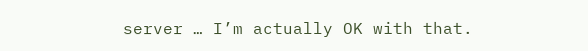server … I’m actually OK with that.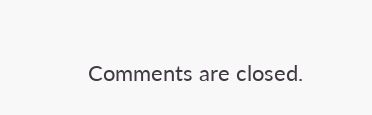Comments are closed.